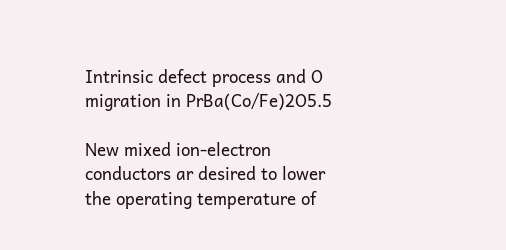Intrinsic defect process and O migration in PrBa(Co/Fe)2O5.5

New mixed ion-electron conductors ar desired to lower the operating temperature of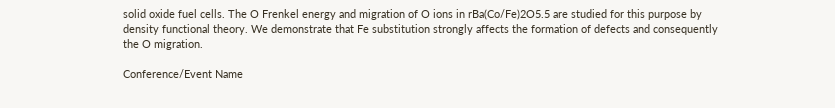solid oxide fuel cells. The O Frenkel energy and migration of O ions in rBa(Co/Fe)2O5.5 are studied for this purpose by density functional theory. We demonstrate that Fe substitution strongly affects the formation of defects and consequently the O migration.

Conference/Event Name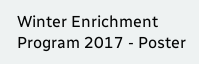Winter Enrichment Program 2017 - Poster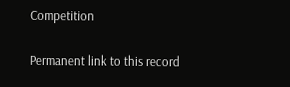Competition

Permanent link to this record